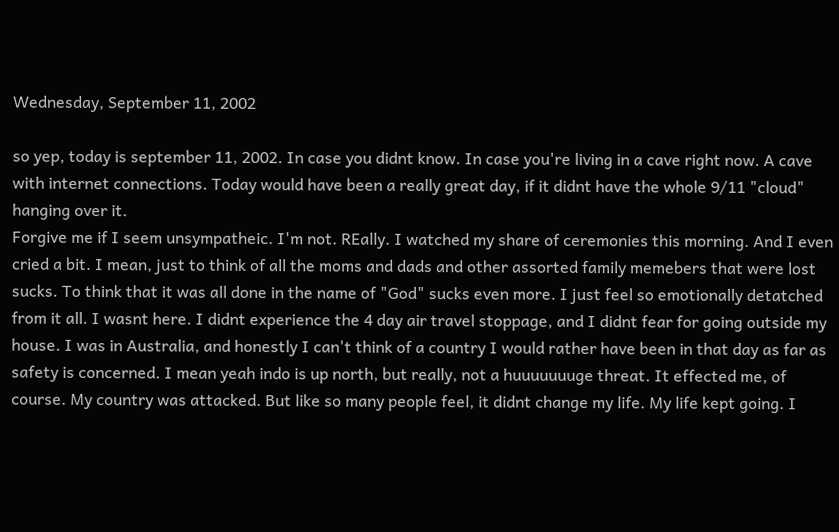Wednesday, September 11, 2002

so yep, today is september 11, 2002. In case you didnt know. In case you're living in a cave right now. A cave with internet connections. Today would have been a really great day, if it didnt have the whole 9/11 "cloud" hanging over it.
Forgive me if I seem unsympatheic. I'm not. REally. I watched my share of ceremonies this morning. And I even cried a bit. I mean, just to think of all the moms and dads and other assorted family memebers that were lost sucks. To think that it was all done in the name of "God" sucks even more. I just feel so emotionally detatched from it all. I wasnt here. I didnt experience the 4 day air travel stoppage, and I didnt fear for going outside my house. I was in Australia, and honestly I can't think of a country I would rather have been in that day as far as safety is concerned. I mean yeah indo is up north, but really, not a huuuuuuuge threat. It effected me, of course. My country was attacked. But like so many people feel, it didnt change my life. My life kept going. I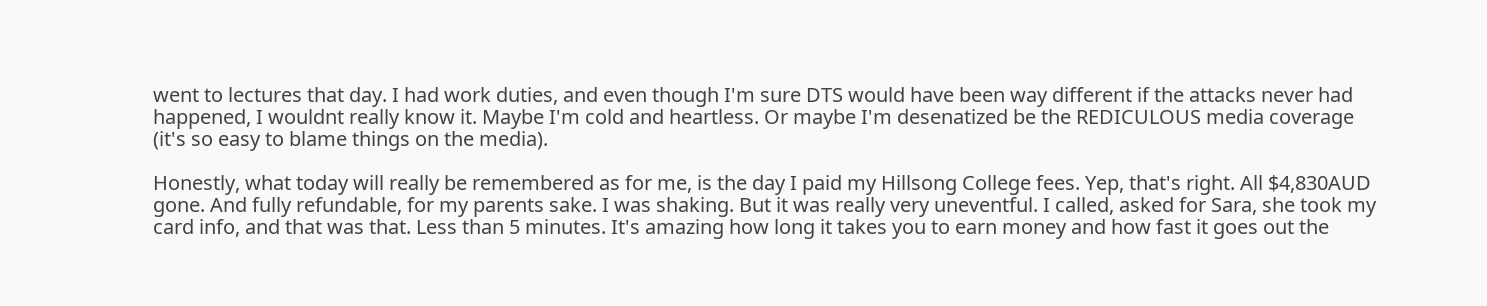went to lectures that day. I had work duties, and even though I'm sure DTS would have been way different if the attacks never had happened, I wouldnt really know it. Maybe I'm cold and heartless. Or maybe I'm desenatized be the REDICULOUS media coverage (it's so easy to blame things on the media).

Honestly, what today will really be remembered as for me, is the day I paid my Hillsong College fees. Yep, that's right. All $4,830AUD gone. And fully refundable, for my parents sake. I was shaking. But it was really very uneventful. I called, asked for Sara, she took my card info, and that was that. Less than 5 minutes. It's amazing how long it takes you to earn money and how fast it goes out the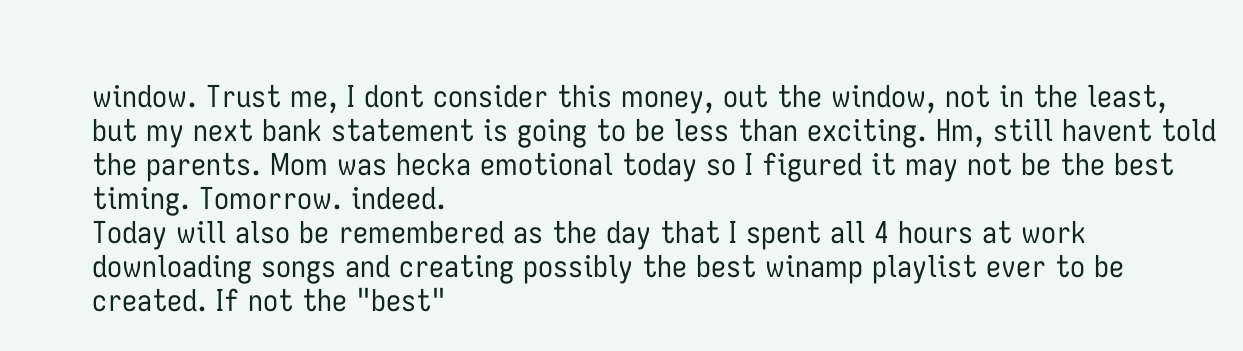window. Trust me, I dont consider this money, out the window, not in the least, but my next bank statement is going to be less than exciting. Hm, still havent told the parents. Mom was hecka emotional today so I figured it may not be the best timing. Tomorrow. indeed.
Today will also be remembered as the day that I spent all 4 hours at work downloading songs and creating possibly the best winamp playlist ever to be created. If not the "best"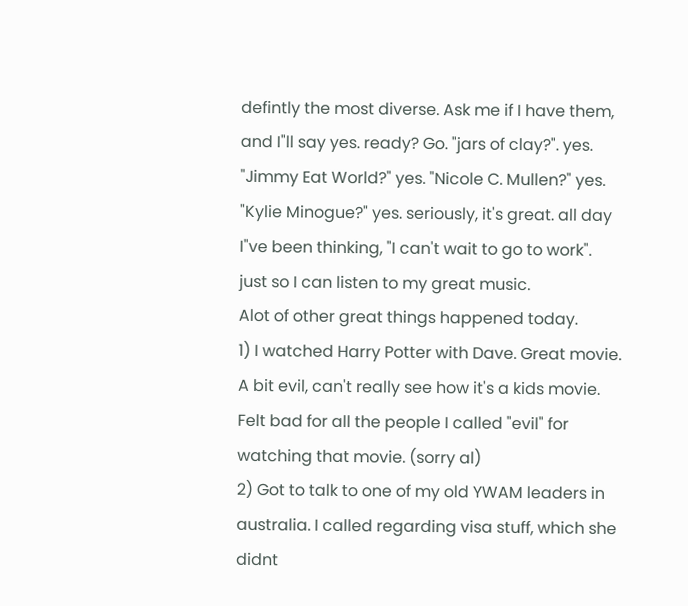defintly the most diverse. Ask me if I have them, and I"ll say yes. ready? Go. "jars of clay?". yes. "Jimmy Eat World?" yes. "Nicole C. Mullen?" yes. "Kylie Minogue?" yes. seriously, it's great. all day I"ve been thinking, "I can't wait to go to work". just so I can listen to my great music.
Alot of other great things happened today.
1) I watched Harry Potter with Dave. Great movie. A bit evil, can't really see how it's a kids movie. Felt bad for all the people I called "evil" for watching that movie. (sorry al)
2) Got to talk to one of my old YWAM leaders in australia. I called regarding visa stuff, which she didnt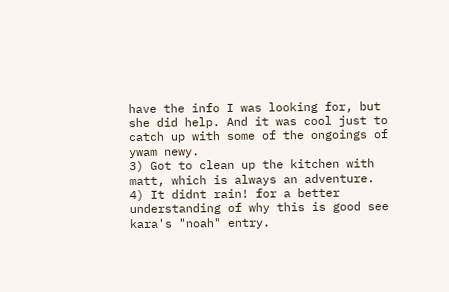have the info I was looking for, but she did help. And it was cool just to catch up with some of the ongoings of ywam newy.
3) Got to clean up the kitchen with matt, which is always an adventure.
4) It didnt rain! for a better understanding of why this is good see kara's "noah" entry.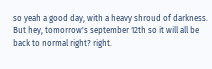so yeah a good day, with a heavy shroud of darkness. But hey, tomorrow's september 12th so it will all be back to normal right? right.